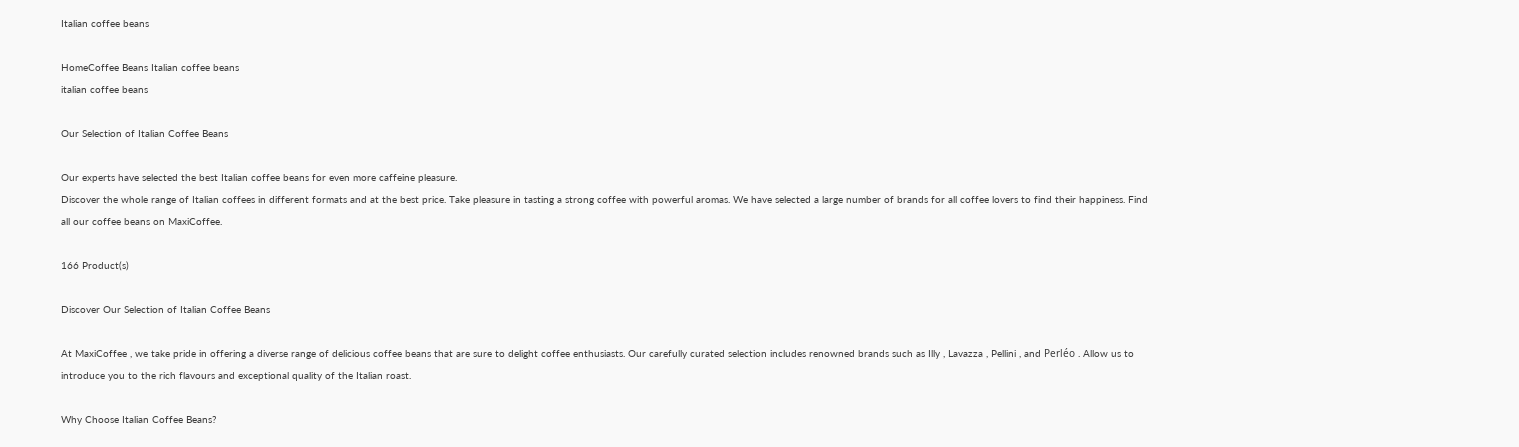Italian coffee beans

HomeCoffee Beans Italian coffee beans
italian coffee beans

Our Selection of Italian Coffee Beans

Our experts have selected the best Italian coffee beans for even more caffeine pleasure.
Discover the whole range of Italian coffees in different formats and at the best price. Take pleasure in tasting a strong coffee with powerful aromas. We have selected a large number of brands for all coffee lovers to find their happiness. Find all our coffee beans on MaxiCoffee.

166 Product(s)

Discover Our Selection of Italian Coffee Beans

At MaxiCoffee , we take pride in offering a diverse range of delicious coffee beans that are sure to delight coffee enthusiasts. Our carefully curated selection includes renowned brands such as Illy , Lavazza , Pellini , and Perléo . Allow us to introduce you to the rich flavours and exceptional quality of the Italian roast.

Why Choose Italian Coffee Beans?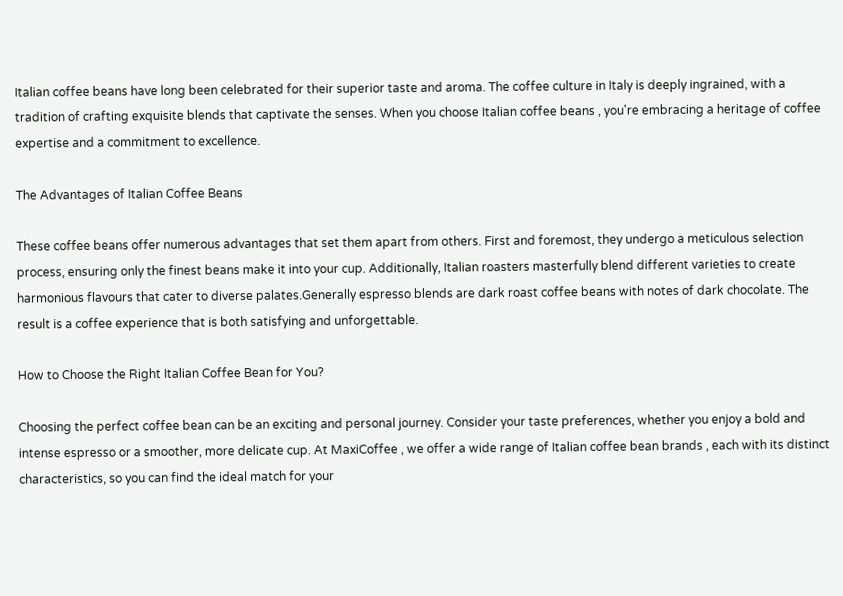Italian coffee beans have long been celebrated for their superior taste and aroma. The coffee culture in Italy is deeply ingrained, with a tradition of crafting exquisite blends that captivate the senses. When you choose Italian coffee beans , you're embracing a heritage of coffee expertise and a commitment to excellence.

The Advantages of Italian Coffee Beans

These coffee beans offer numerous advantages that set them apart from others. First and foremost, they undergo a meticulous selection process, ensuring only the finest beans make it into your cup. Additionally, Italian roasters masterfully blend different varieties to create harmonious flavours that cater to diverse palates.Generally espresso blends are dark roast coffee beans with notes of dark chocolate. The result is a coffee experience that is both satisfying and unforgettable.

How to Choose the Right Italian Coffee Bean for You?

Choosing the perfect coffee bean can be an exciting and personal journey. Consider your taste preferences, whether you enjoy a bold and intense espresso or a smoother, more delicate cup. At MaxiCoffee , we offer a wide range of Italian coffee bean brands , each with its distinct characteristics, so you can find the ideal match for your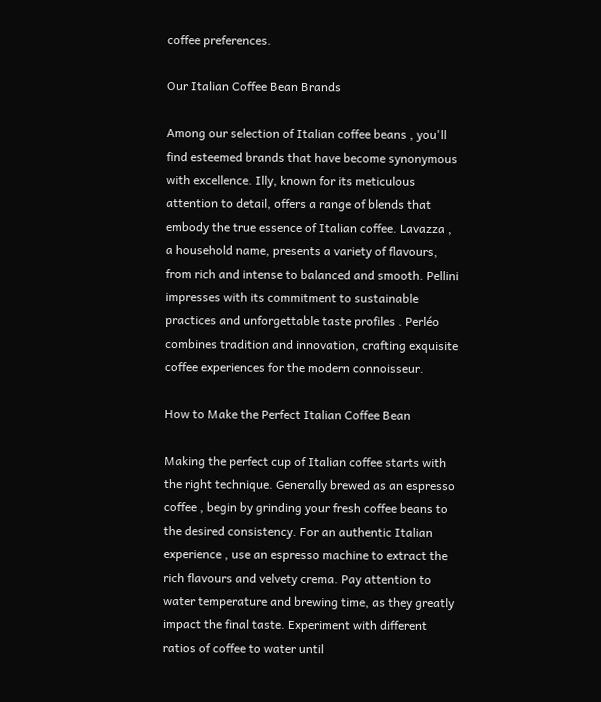coffee preferences.

Our Italian Coffee Bean Brands

Among our selection of Italian coffee beans , you'll find esteemed brands that have become synonymous with excellence. Illy, known for its meticulous attention to detail, offers a range of blends that embody the true essence of Italian coffee. Lavazza , a household name, presents a variety of flavours, from rich and intense to balanced and smooth. Pellini impresses with its commitment to sustainable practices and unforgettable taste profiles . Perléo combines tradition and innovation, crafting exquisite coffee experiences for the modern connoisseur.

How to Make the Perfect Italian Coffee Bean

Making the perfect cup of Italian coffee starts with the right technique. Generally brewed as an espresso coffee , begin by grinding your fresh coffee beans to the desired consistency. For an authentic Italian experience , use an espresso machine to extract the rich flavours and velvety crema. Pay attention to water temperature and brewing time, as they greatly impact the final taste. Experiment with different ratios of coffee to water until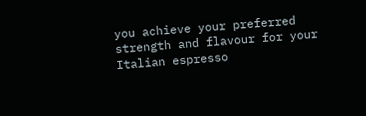you achieve your preferred strength and flavour for your Italian espresso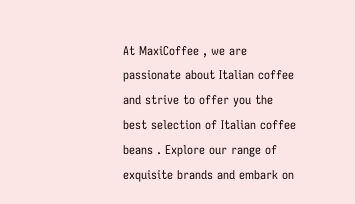At MaxiCoffee , we are passionate about Italian coffee and strive to offer you the best selection of Italian coffee beans . Explore our range of exquisite brands and embark on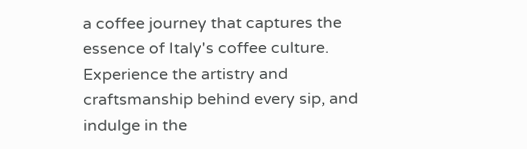a coffee journey that captures the essence of Italy's coffee culture. Experience the artistry and craftsmanship behind every sip, and indulge in the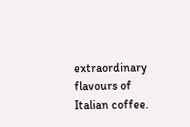extraordinary flavours of Italian coffee.